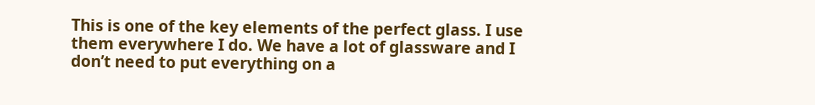This is one of the key elements of the perfect glass. I use them everywhere I do. We have a lot of glassware and I don’t need to put everything on a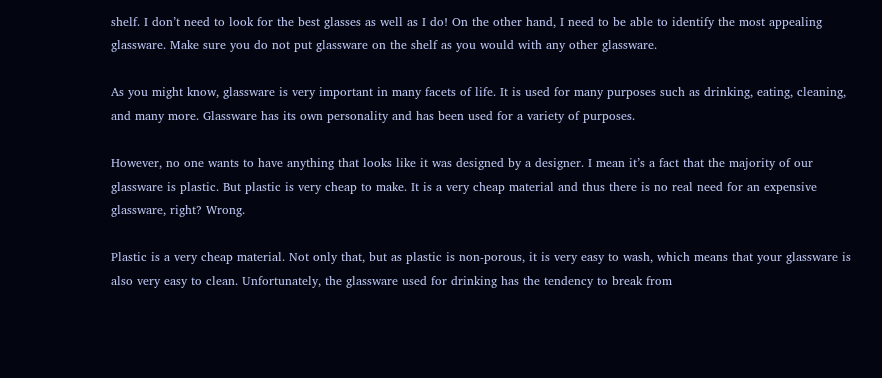shelf. I don’t need to look for the best glasses as well as I do! On the other hand, I need to be able to identify the most appealing glassware. Make sure you do not put glassware on the shelf as you would with any other glassware.

As you might know, glassware is very important in many facets of life. It is used for many purposes such as drinking, eating, cleaning, and many more. Glassware has its own personality and has been used for a variety of purposes.

However, no one wants to have anything that looks like it was designed by a designer. I mean it’s a fact that the majority of our glassware is plastic. But plastic is very cheap to make. It is a very cheap material and thus there is no real need for an expensive glassware, right? Wrong.

Plastic is a very cheap material. Not only that, but as plastic is non-porous, it is very easy to wash, which means that your glassware is also very easy to clean. Unfortunately, the glassware used for drinking has the tendency to break from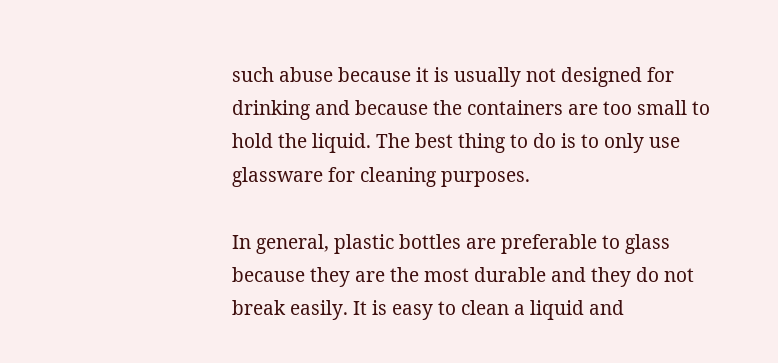such abuse because it is usually not designed for drinking and because the containers are too small to hold the liquid. The best thing to do is to only use glassware for cleaning purposes.

In general, plastic bottles are preferable to glass because they are the most durable and they do not break easily. It is easy to clean a liquid and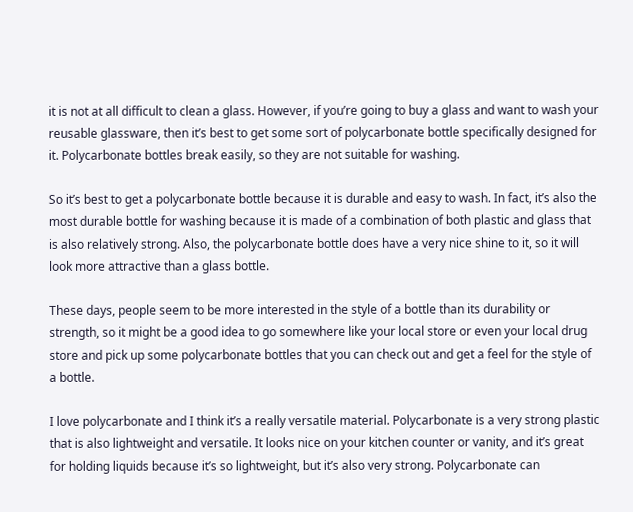it is not at all difficult to clean a glass. However, if you’re going to buy a glass and want to wash your reusable glassware, then it’s best to get some sort of polycarbonate bottle specifically designed for it. Polycarbonate bottles break easily, so they are not suitable for washing.

So it’s best to get a polycarbonate bottle because it is durable and easy to wash. In fact, it’s also the most durable bottle for washing because it is made of a combination of both plastic and glass that is also relatively strong. Also, the polycarbonate bottle does have a very nice shine to it, so it will look more attractive than a glass bottle.

These days, people seem to be more interested in the style of a bottle than its durability or strength, so it might be a good idea to go somewhere like your local store or even your local drug store and pick up some polycarbonate bottles that you can check out and get a feel for the style of a bottle.

I love polycarbonate and I think it’s a really versatile material. Polycarbonate is a very strong plastic that is also lightweight and versatile. It looks nice on your kitchen counter or vanity, and it’s great for holding liquids because it’s so lightweight, but it’s also very strong. Polycarbonate can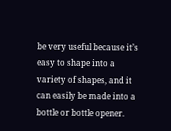be very useful because it’s easy to shape into a variety of shapes, and it can easily be made into a bottle or bottle opener.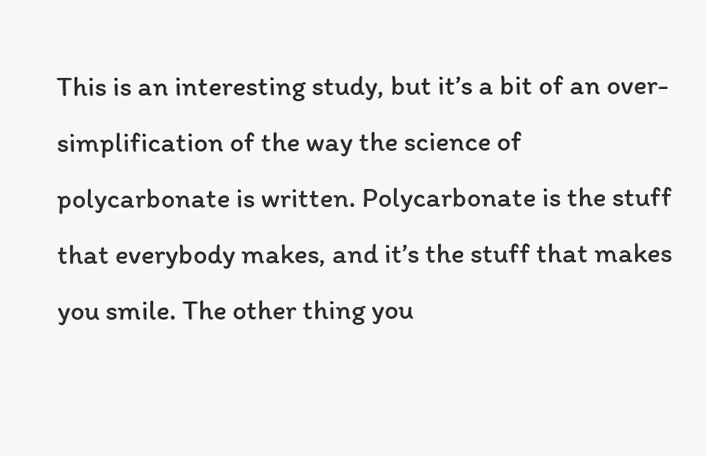This is an interesting study, but it’s a bit of an over-simplification of the way the science of polycarbonate is written. Polycarbonate is the stuff that everybody makes, and it’s the stuff that makes you smile. The other thing you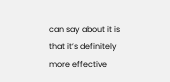can say about it is that it’s definitely more effective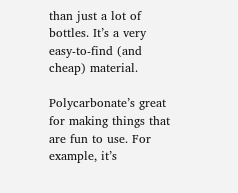than just a lot of bottles. It’s a very easy-to-find (and cheap) material.

Polycarbonate’s great for making things that are fun to use. For example, it’s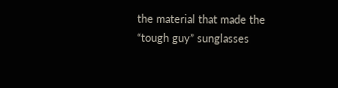the material that made the “tough guy” sunglasses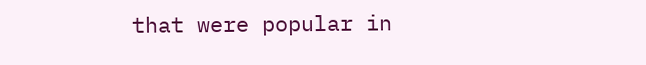that were popular in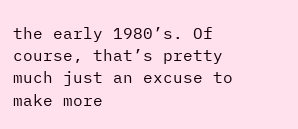the early 1980’s. Of course, that’s pretty much just an excuse to make more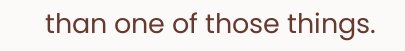than one of those things.